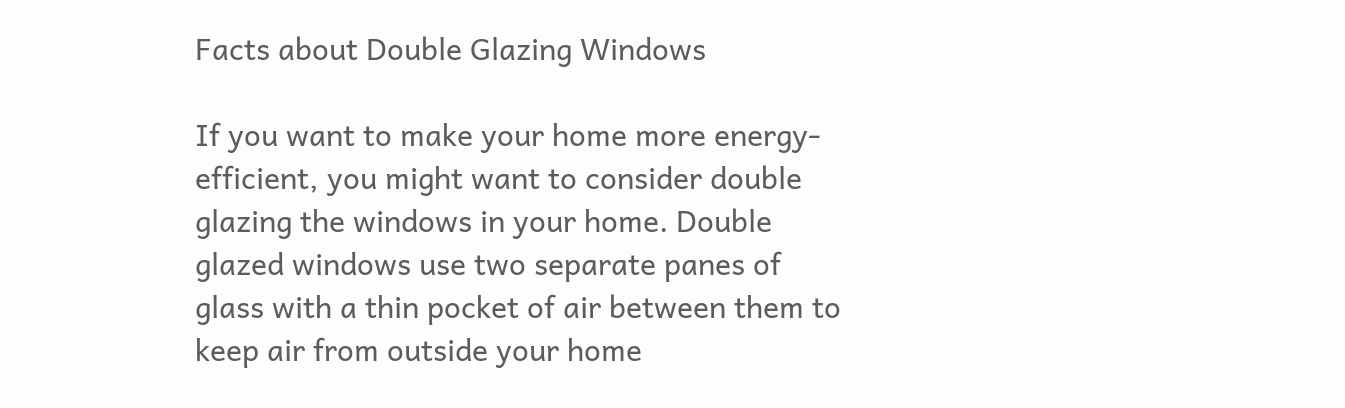Facts about Double Glazing Windows

If you want to make your home more energy-efficient, you might want to consider double glazing the windows in your home. Double glazed windows use two separate panes of glass with a thin pocket of air between them to keep air from outside your home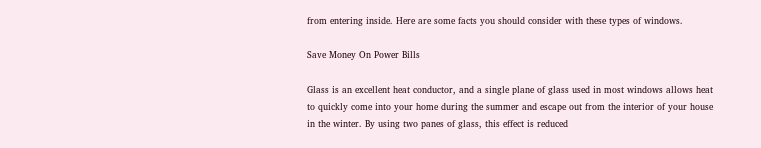from entering inside. Here are some facts you should consider with these types of windows.

Save Money On Power Bills

Glass is an excellent heat conductor, and a single plane of glass used in most windows allows heat to quickly come into your home during the summer and escape out from the interior of your house in the winter. By using two panes of glass, this effect is reduced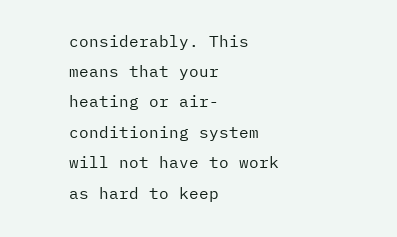considerably. This means that your heating or air-conditioning system will not have to work as hard to keep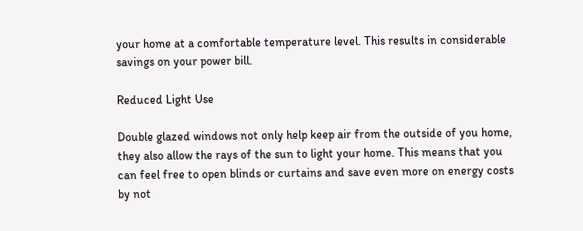your home at a comfortable temperature level. This results in considerable savings on your power bill.

Reduced Light Use

Double glazed windows not only help keep air from the outside of you home, they also allow the rays of the sun to light your home. This means that you can feel free to open blinds or curtains and save even more on energy costs by not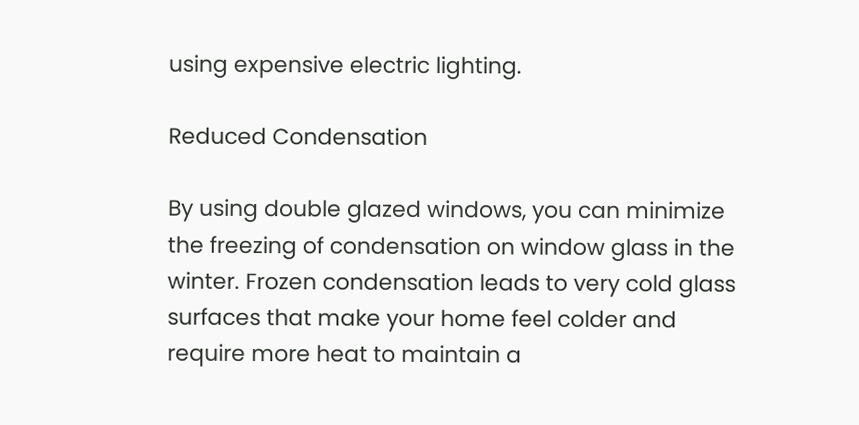using expensive electric lighting.

Reduced Condensation

By using double glazed windows, you can minimize the freezing of condensation on window glass in the winter. Frozen condensation leads to very cold glass surfaces that make your home feel colder and require more heat to maintain a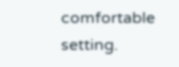comfortable setting.